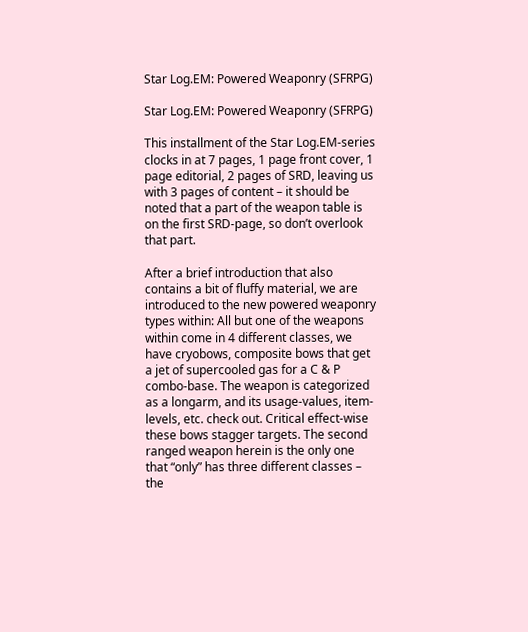Star Log.EM: Powered Weaponry (SFRPG)

Star Log.EM: Powered Weaponry (SFRPG)

This installment of the Star Log.EM-series clocks in at 7 pages, 1 page front cover, 1 page editorial, 2 pages of SRD, leaving us with 3 pages of content – it should be noted that a part of the weapon table is on the first SRD-page, so don’t overlook that part.

After a brief introduction that also contains a bit of fluffy material, we are introduced to the new powered weaponry types within: All but one of the weapons within come in 4 different classes, we have cryobows, composite bows that get a jet of supercooled gas for a C & P combo-base. The weapon is categorized as a longarm, and its usage-values, item-levels, etc. check out. Critical effect-wise these bows stagger targets. The second ranged weapon herein is the only one that “only” has three different classes – the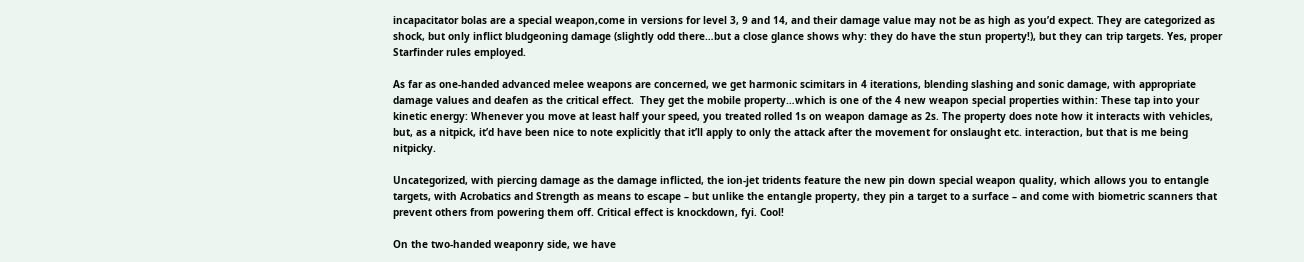incapacitator bolas are a special weapon,come in versions for level 3, 9 and 14, and their damage value may not be as high as you’d expect. They are categorized as shock, but only inflict bludgeoning damage (slightly odd there…but a close glance shows why: they do have the stun property!), but they can trip targets. Yes, proper Starfinder rules employed.

As far as one-handed advanced melee weapons are concerned, we get harmonic scimitars in 4 iterations, blending slashing and sonic damage, with appropriate damage values and deafen as the critical effect.  They get the mobile property…which is one of the 4 new weapon special properties within: These tap into your kinetic energy: Whenever you move at least half your speed, you treated rolled 1s on weapon damage as 2s. The property does note how it interacts with vehicles, but, as a nitpick, it’d have been nice to note explicitly that it’ll apply to only the attack after the movement for onslaught etc. interaction, but that is me being nitpicky.

Uncategorized, with piercing damage as the damage inflicted, the ion-jet tridents feature the new pin down special weapon quality, which allows you to entangle targets, with Acrobatics and Strength as means to escape – but unlike the entangle property, they pin a target to a surface – and come with biometric scanners that prevent others from powering them off. Critical effect is knockdown, fyi. Cool!

On the two-handed weaponry side, we have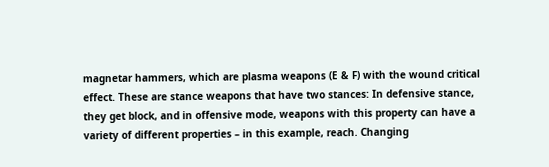magnetar hammers, which are plasma weapons (E & F) with the wound critical effect. These are stance weapons that have two stances: In defensive stance, they get block, and in offensive mode, weapons with this property can have a variety of different properties – in this example, reach. Changing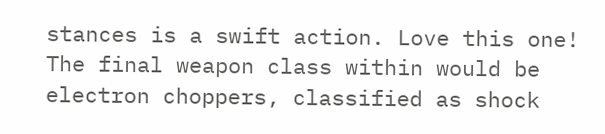stances is a swift action. Love this one! The final weapon class within would be electron choppers, classified as shock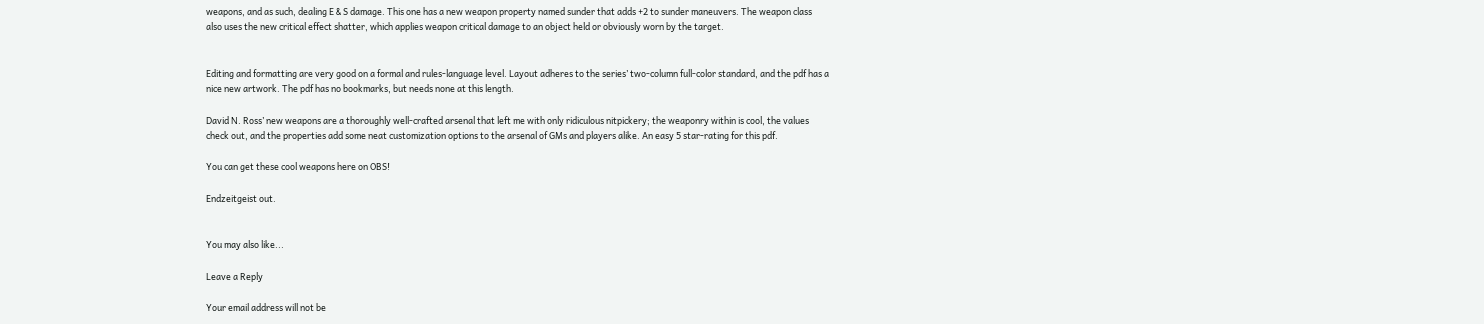weapons, and as such, dealing E & S damage. This one has a new weapon property named sunder that adds +2 to sunder maneuvers. The weapon class also uses the new critical effect shatter, which applies weapon critical damage to an object held or obviously worn by the target.


Editing and formatting are very good on a formal and rules-language level. Layout adheres to the series’ two-column full-color standard, and the pdf has a nice new artwork. The pdf has no bookmarks, but needs none at this length.

David N. Ross’ new weapons are a thoroughly well-crafted arsenal that left me with only ridiculous nitpickery; the weaponry within is cool, the values check out, and the properties add some neat customization options to the arsenal of GMs and players alike. An easy 5 star-rating for this pdf.

You can get these cool weapons here on OBS!

Endzeitgeist out.


You may also like...

Leave a Reply

Your email address will not be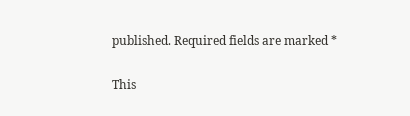published. Required fields are marked *

This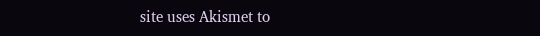site uses Akismet to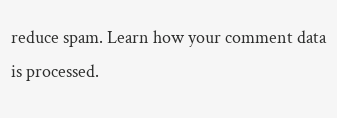reduce spam. Learn how your comment data is processed.